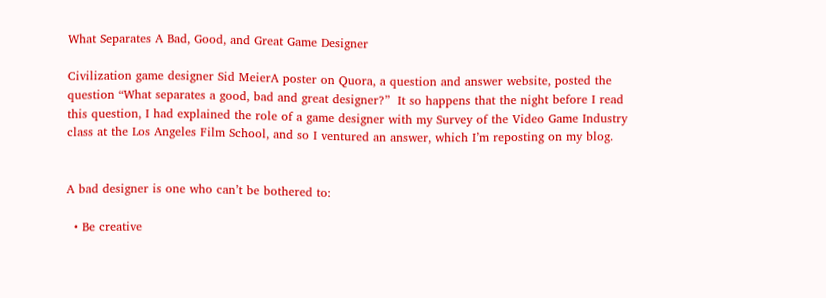What Separates A Bad, Good, and Great Game Designer

Civilization game designer Sid MeierA poster on Quora, a question and answer website, posted the question “What separates a good, bad and great designer?”  It so happens that the night before I read this question, I had explained the role of a game designer with my Survey of the Video Game Industry class at the Los Angeles Film School, and so I ventured an answer, which I’m reposting on my blog.


A bad designer is one who can’t be bothered to:

  • Be creative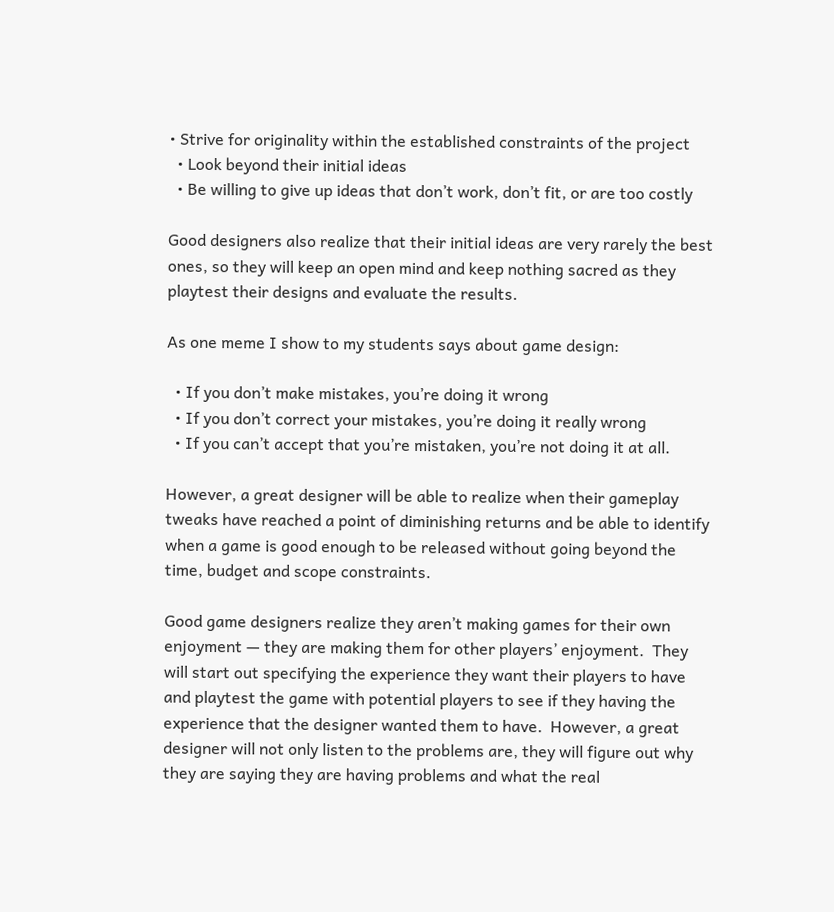• Strive for originality within the established constraints of the project
  • Look beyond their initial ideas
  • Be willing to give up ideas that don’t work, don’t fit, or are too costly

Good designers also realize that their initial ideas are very rarely the best ones, so they will keep an open mind and keep nothing sacred as they playtest their designs and evaluate the results.

As one meme I show to my students says about game design:

  • If you don’t make mistakes, you’re doing it wrong
  • If you don’t correct your mistakes, you’re doing it really wrong
  • If you can’t accept that you’re mistaken, you’re not doing it at all.

However, a great designer will be able to realize when their gameplay tweaks have reached a point of diminishing returns and be able to identify when a game is good enough to be released without going beyond the time, budget and scope constraints.

Good game designers realize they aren’t making games for their own enjoyment — they are making them for other players’ enjoyment.  They will start out specifying the experience they want their players to have and playtest the game with potential players to see if they having the experience that the designer wanted them to have.  However, a great designer will not only listen to the problems are, they will figure out why they are saying they are having problems and what the real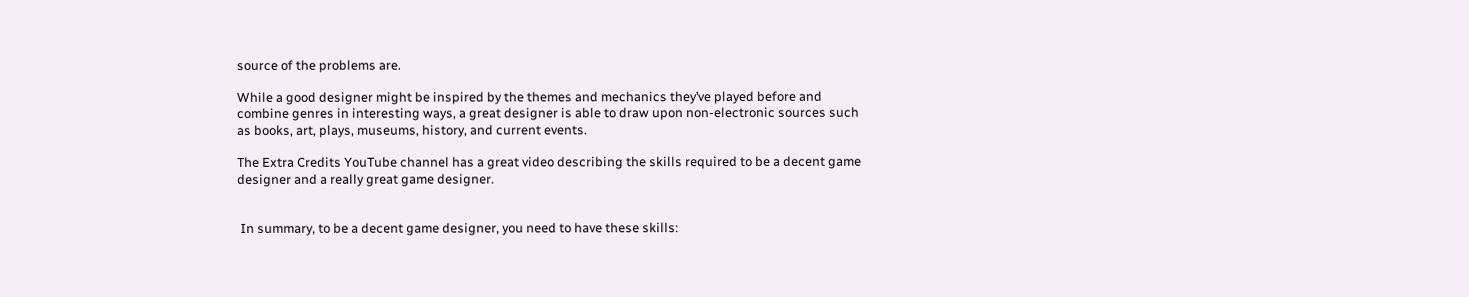source of the problems are.

While a good designer might be inspired by the themes and mechanics they’ve played before and combine genres in interesting ways, a great designer is able to draw upon non-electronic sources such as books, art, plays, museums, history, and current events.

The Extra Credits YouTube channel has a great video describing the skills required to be a decent game designer and a really great game designer.


 In summary, to be a decent game designer, you need to have these skills: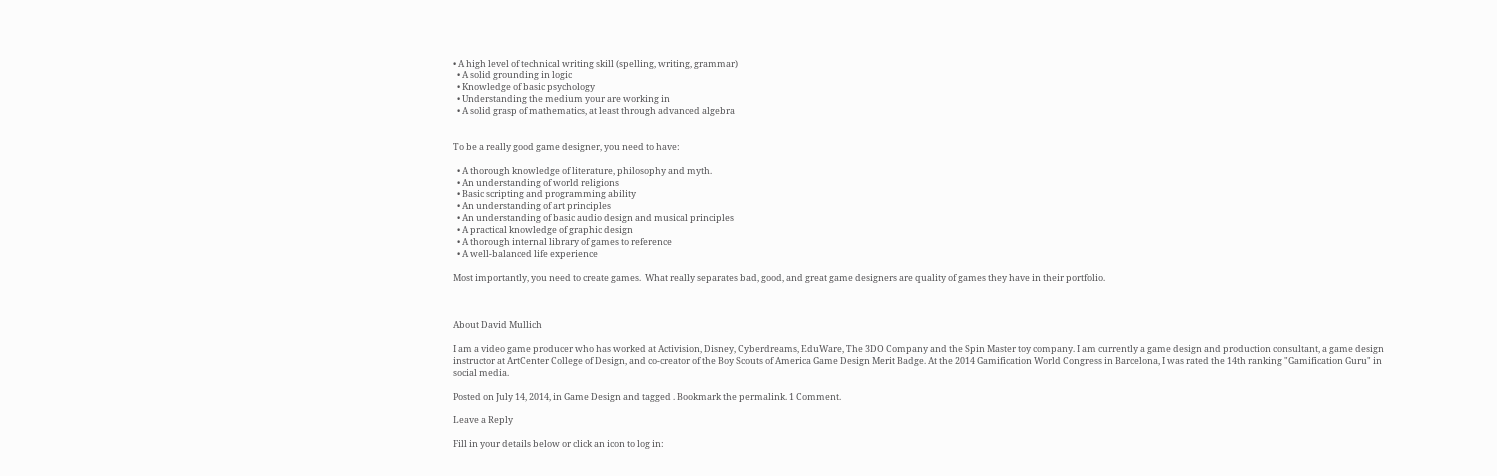• A high level of technical writing skill (spelling, writing, grammar)
  • A solid grounding in logic
  • Knowledge of basic psychology
  • Understanding the medium your are working in
  • A solid grasp of mathematics, at least through advanced algebra


To be a really good game designer, you need to have:

  • A thorough knowledge of literature, philosophy and myth.
  • An understanding of world religions
  • Basic scripting and programming ability
  • An understanding of art principles
  • An understanding of basic audio design and musical principles
  • A practical knowledge of graphic design
  • A thorough internal library of games to reference
  • A well-balanced life experience

Most importantly, you need to create games.  What really separates bad, good, and great game designers are quality of games they have in their portfolio.



About David Mullich

I am a video game producer who has worked at Activision, Disney, Cyberdreams, EduWare, The 3DO Company and the Spin Master toy company. I am currently a game design and production consultant, a game design instructor at ArtCenter College of Design, and co-creator of the Boy Scouts of America Game Design Merit Badge. At the 2014 Gamification World Congress in Barcelona, I was rated the 14th ranking "Gamification Guru" in social media.

Posted on July 14, 2014, in Game Design and tagged . Bookmark the permalink. 1 Comment.

Leave a Reply

Fill in your details below or click an icon to log in: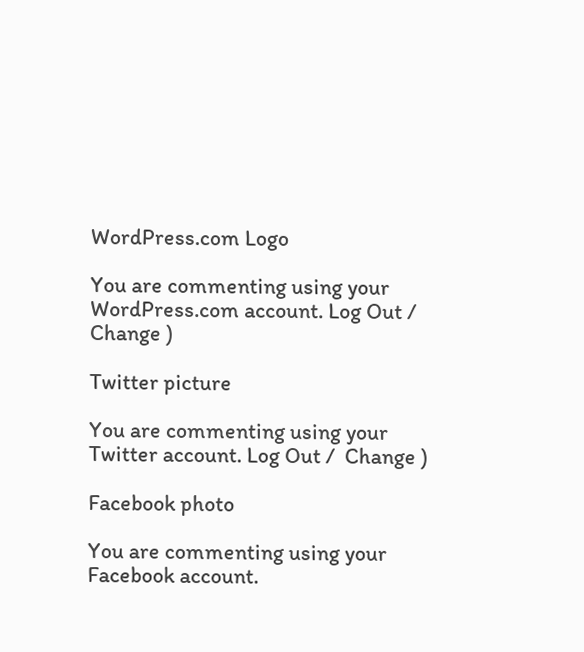WordPress.com Logo

You are commenting using your WordPress.com account. Log Out /  Change )

Twitter picture

You are commenting using your Twitter account. Log Out /  Change )

Facebook photo

You are commenting using your Facebook account.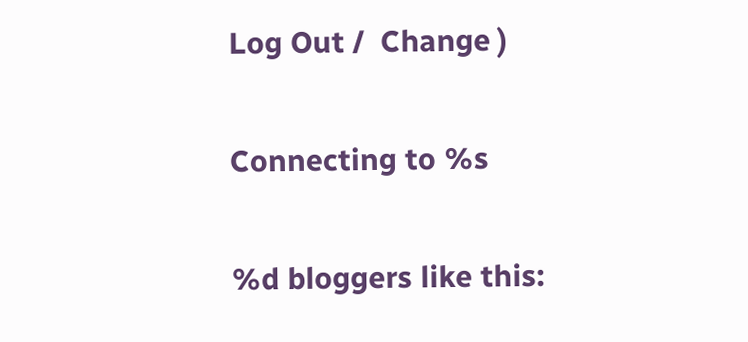Log Out /  Change )

Connecting to %s

%d bloggers like this: